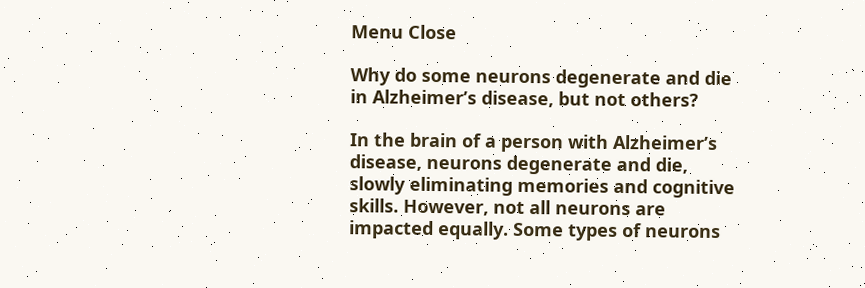Menu Close

Why do some neurons degenerate and die in Alzheimer’s disease, but not others?

In the brain of a person with Alzheimer’s disease, neurons degenerate and die, slowly eliminating memories and cognitive skills. However, not all neurons are impacted equally. Some types of neurons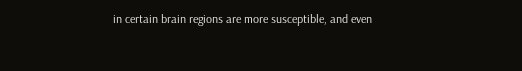in certain brain regions are more susceptible, and even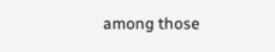among those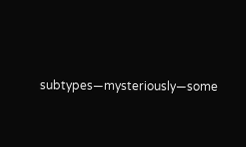subtypes—mysteriously—some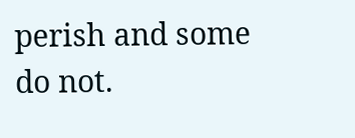perish and some do not.